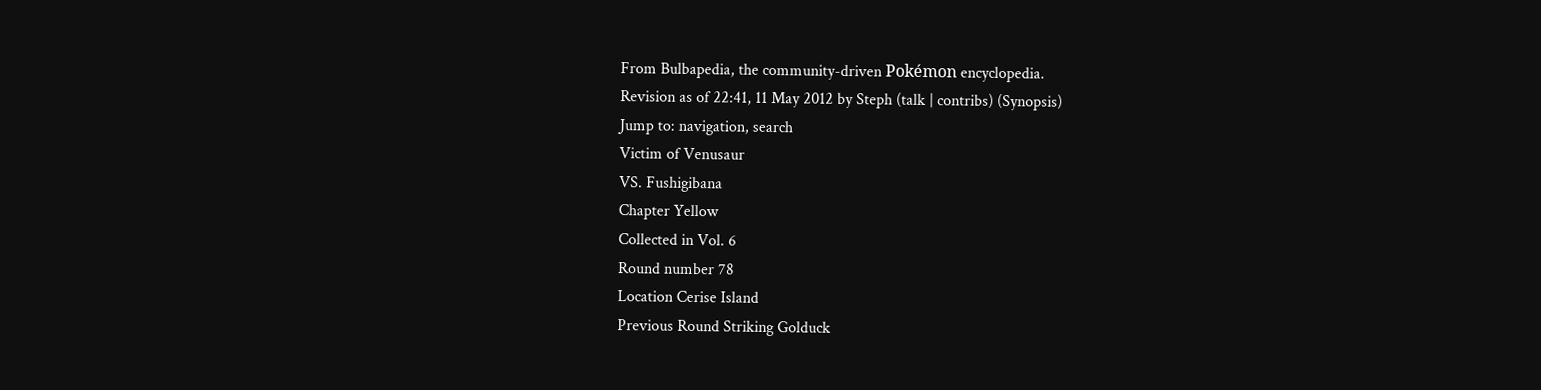From Bulbapedia, the community-driven Pokémon encyclopedia.
Revision as of 22:41, 11 May 2012 by Steph (talk | contribs) (Synopsis)
Jump to: navigation, search
Victim of Venusaur
VS. Fushigibana
Chapter Yellow
Collected in Vol. 6
Round number 78
Location Cerise Island
Previous Round Striking Golduck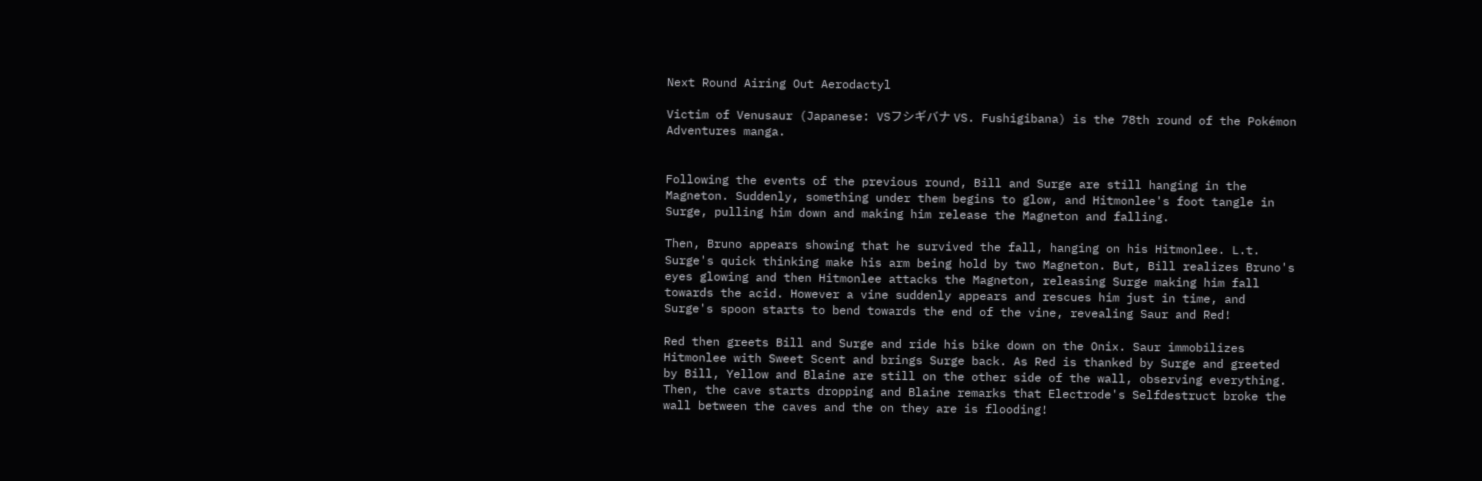Next Round Airing Out Aerodactyl

Victim of Venusaur (Japanese: VSフシギバナ VS. Fushigibana) is the 78th round of the Pokémon Adventures manga.


Following the events of the previous round, Bill and Surge are still hanging in the Magneton. Suddenly, something under them begins to glow, and Hitmonlee's foot tangle in Surge, pulling him down and making him release the Magneton and falling.

Then, Bruno appears showing that he survived the fall, hanging on his Hitmonlee. L.t. Surge's quick thinking make his arm being hold by two Magneton. But, Bill realizes Bruno's eyes glowing and then Hitmonlee attacks the Magneton, releasing Surge making him fall towards the acid. However a vine suddenly appears and rescues him just in time, and Surge's spoon starts to bend towards the end of the vine, revealing Saur and Red!

Red then greets Bill and Surge and ride his bike down on the Onix. Saur immobilizes Hitmonlee with Sweet Scent and brings Surge back. As Red is thanked by Surge and greeted by Bill, Yellow and Blaine are still on the other side of the wall, observing everything. Then, the cave starts dropping and Blaine remarks that Electrode's Selfdestruct broke the wall between the caves and the on they are is flooding!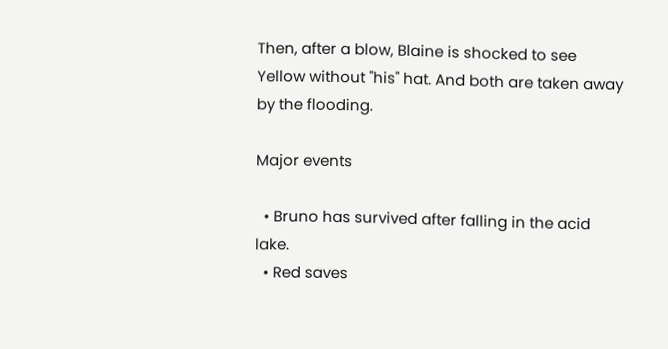Then, after a blow, Blaine is shocked to see Yellow without "his" hat. And both are taken away by the flooding.

Major events

  • Bruno has survived after falling in the acid lake.
  • Red saves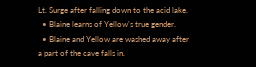Lt. Surge after falling down to the acid lake.
  • Blaine learns of Yellow's true gender.
  • Blaine and Yellow are washed away after a part of the cave falls in.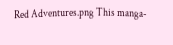Red Adventures.png This manga-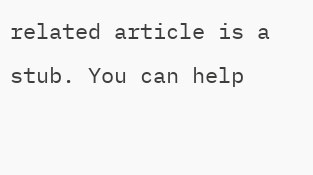related article is a stub. You can help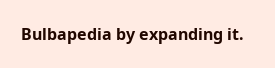Bulbapedia by expanding it.